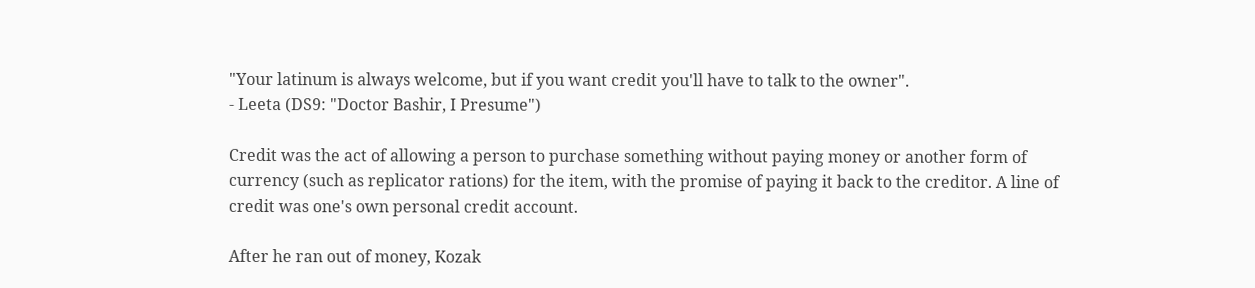"Your latinum is always welcome, but if you want credit you'll have to talk to the owner".
- Leeta (DS9: "Doctor Bashir, I Presume")

Credit was the act of allowing a person to purchase something without paying money or another form of currency (such as replicator rations) for the item, with the promise of paying it back to the creditor. A line of credit was one's own personal credit account.

After he ran out of money, Kozak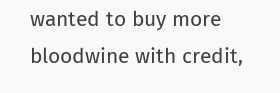wanted to buy more bloodwine with credit,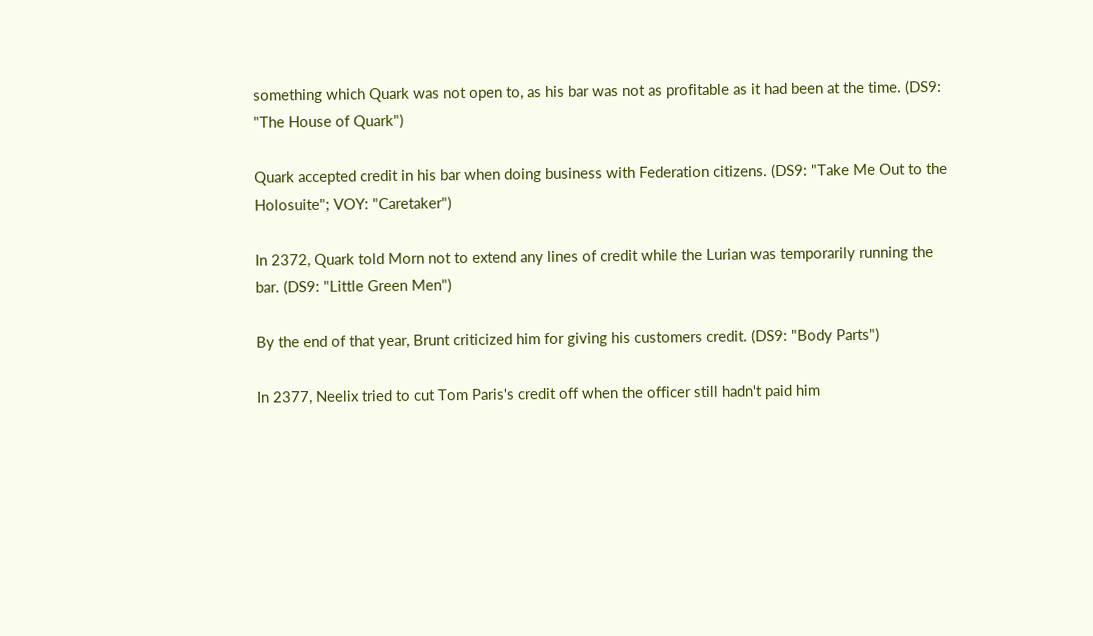something which Quark was not open to, as his bar was not as profitable as it had been at the time. (DS9: "The House of Quark")

Quark accepted credit in his bar when doing business with Federation citizens. (DS9: "Take Me Out to the Holosuite"; VOY: "Caretaker")

In 2372, Quark told Morn not to extend any lines of credit while the Lurian was temporarily running the bar. (DS9: "Little Green Men")

By the end of that year, Brunt criticized him for giving his customers credit. (DS9: "Body Parts")

In 2377, Neelix tried to cut Tom Paris's credit off when the officer still hadn't paid him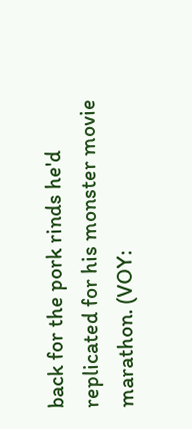back for the pork rinds he'd replicated for his monster movie marathon. (VOY: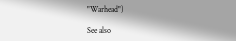"Warhead")

See also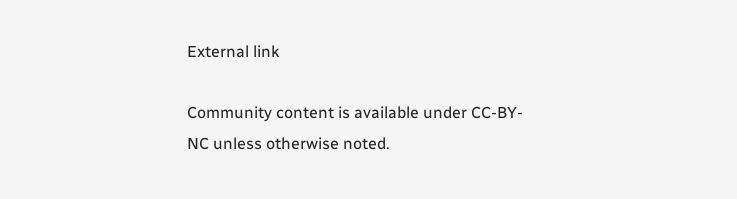External link

Community content is available under CC-BY-NC unless otherwise noted.